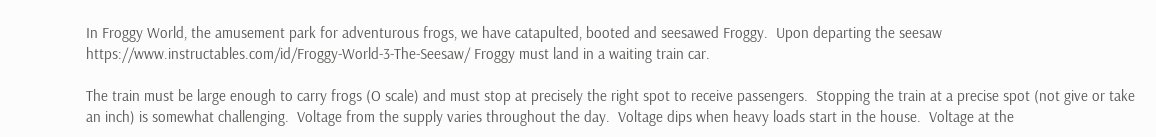In Froggy World, the amusement park for adventurous frogs, we have catapulted, booted and seesawed Froggy.  Upon departing the seesaw https://www.instructables.com/id/Froggy-World-3-The-Seesaw/ Froggy must land in a waiting train car.

The train must be large enough to carry frogs (O scale) and must stop at precisely the right spot to receive passengers.  Stopping the train at a precise spot (not give or take an inch) is somewhat challenging.  Voltage from the supply varies throughout the day.  Voltage dips when heavy loads start in the house.  Voltage at the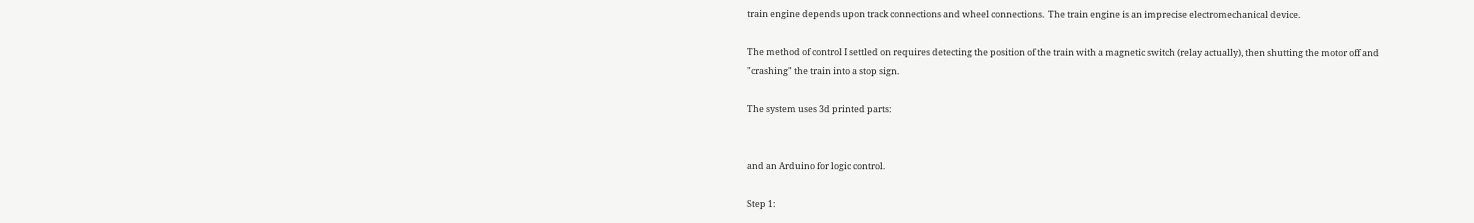train engine depends upon track connections and wheel connections.  The train engine is an imprecise electromechanical device.

The method of control I settled on requires detecting the position of the train with a magnetic switch (relay actually), then shutting the motor off and "crashing" the train into a stop sign.

The system uses 3d printed parts:


and an Arduino for logic control.

Step 1: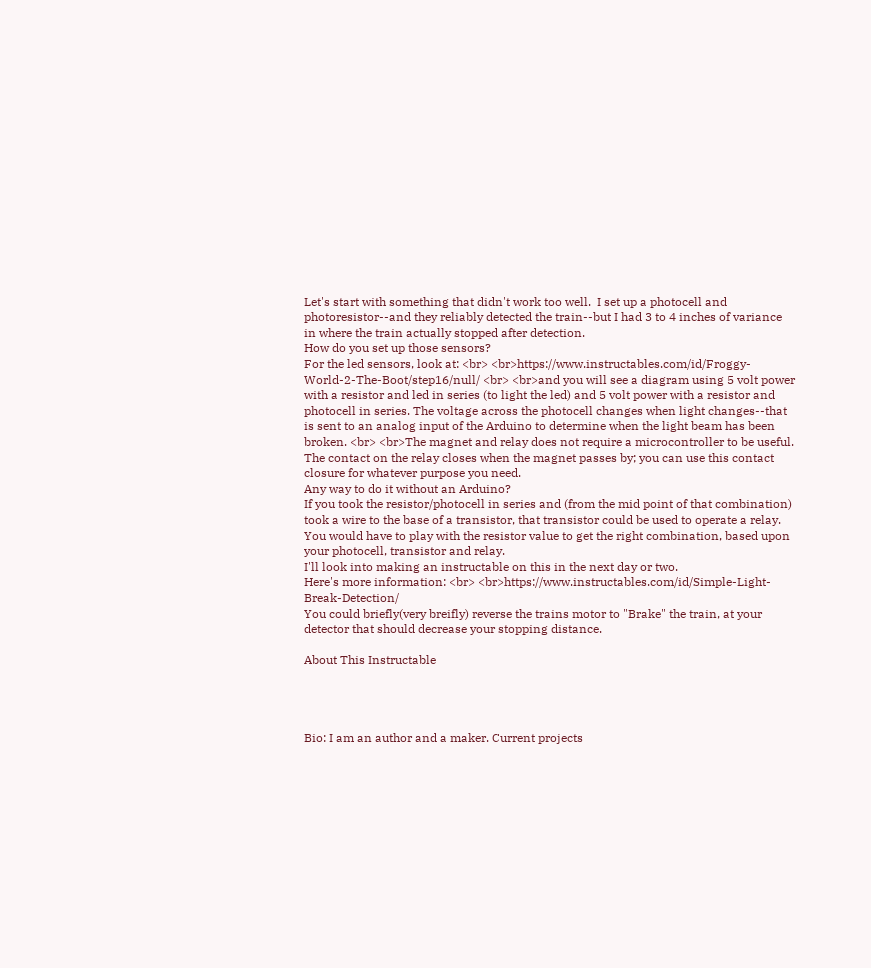Let's start with something that didn't work too well.  I set up a photocell and photoresistor--and they reliably detected the train--but I had 3 to 4 inches of variance in where the train actually stopped after detection.
How do you set up those sensors?
For the led sensors, look at: <br> <br>https://www.instructables.com/id/Froggy-World-2-The-Boot/step16/null/ <br> <br>and you will see a diagram using 5 volt power with a resistor and led in series (to light the led) and 5 volt power with a resistor and photocell in series. The voltage across the photocell changes when light changes--that is sent to an analog input of the Arduino to determine when the light beam has been broken. <br> <br>The magnet and relay does not require a microcontroller to be useful. The contact on the relay closes when the magnet passes by; you can use this contact closure for whatever purpose you need.
Any way to do it without an Arduino?
If you took the resistor/photocell in series and (from the mid point of that combination) took a wire to the base of a transistor, that transistor could be used to operate a relay. You would have to play with the resistor value to get the right combination, based upon your photocell, transistor and relay.
I'll look into making an instructable on this in the next day or two.
Here's more information: <br> <br>https://www.instructables.com/id/Simple-Light-Break-Detection/
You could briefly(very breifly) reverse the trains motor to "Brake" the train, at your detector that should decrease your stopping distance.

About This Instructable




Bio: I am an author and a maker. Current projects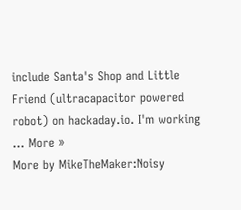include Santa's Shop and Little Friend (ultracapacitor powered robot) on hackaday.io. I'm working ... More »
More by MikeTheMaker:Noisy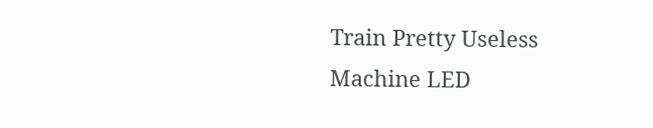Train Pretty Useless Machine LED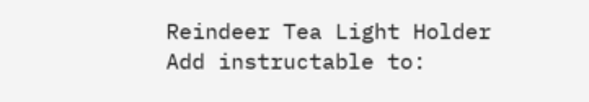Reindeer Tea Light Holder
Add instructable to: